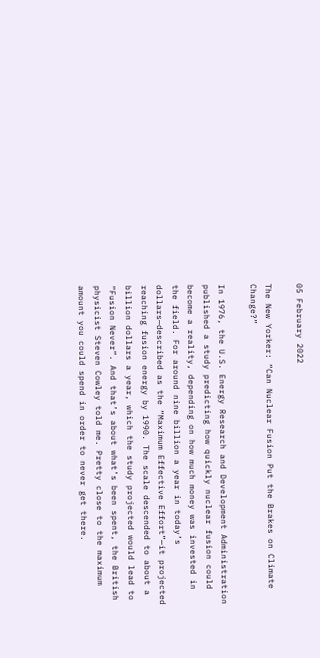05 February 2022

The New Yorker: “Can Nuclear Fusion Put the Brakes on Climate Change?”

In 1976, the U.S. Energy Research and Development Administration published a study predicting how quickly nuclear fusion could become a reality, depending on how much money was invested in the field. For around nine billion a year in today’s dollars—described as the “Maximum Effective Effort”—it projected reaching fusion energy by 1990. The scale descended to about a billion dollars a year, which the study projected would lead to “Fusion Never”. And that’s about what’s been spent, the British physicist Steven Cowley told me. Pretty close to the maximum amount you could spend in order to never get there.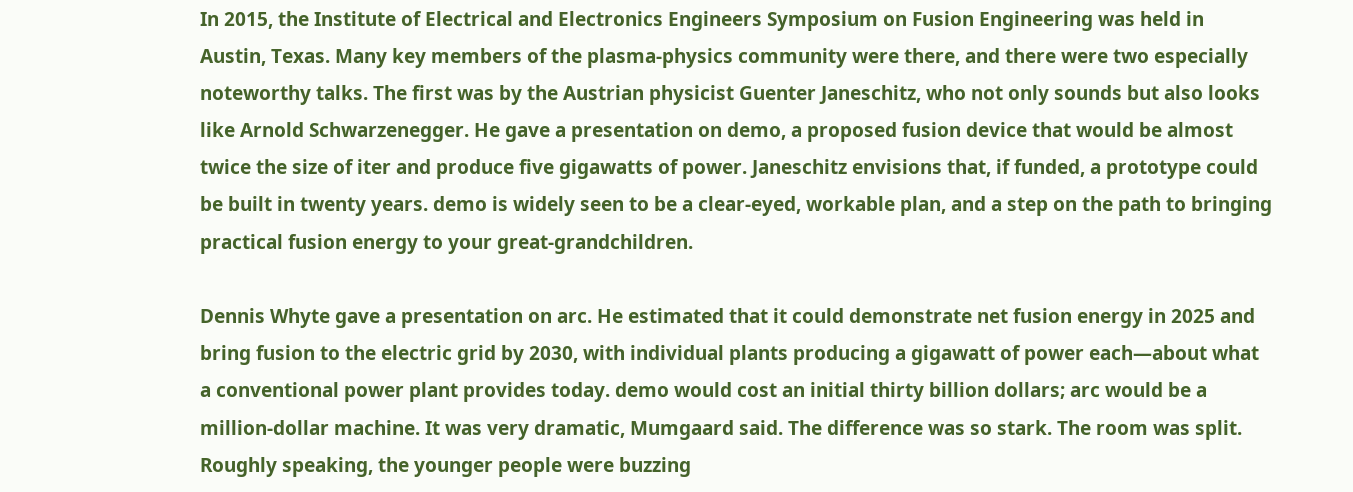In 2015, the Institute of Electrical and Electronics Engineers Symposium on Fusion Engineering was held in Austin, Texas. Many key members of the plasma-physics community were there, and there were two especially noteworthy talks. The first was by the Austrian physicist Guenter Janeschitz, who not only sounds but also looks like Arnold Schwarzenegger. He gave a presentation on demo, a proposed fusion device that would be almost twice the size of iter and produce five gigawatts of power. Janeschitz envisions that, if funded, a prototype could be built in twenty years. demo is widely seen to be a clear-eyed, workable plan, and a step on the path to bringing practical fusion energy to your great-grandchildren.

Dennis Whyte gave a presentation on arc. He estimated that it could demonstrate net fusion energy in 2025 and bring fusion to the electric grid by 2030, with individual plants producing a gigawatt of power each—about what a conventional power plant provides today. demo would cost an initial thirty billion dollars; arc would be a million-dollar machine. It was very dramatic, Mumgaard said. The difference was so stark. The room was split. Roughly speaking, the younger people were buzzing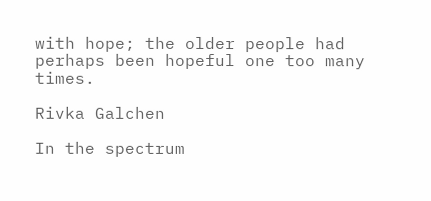with hope; the older people had perhaps been hopeful one too many times.

Rivka Galchen

In the spectrum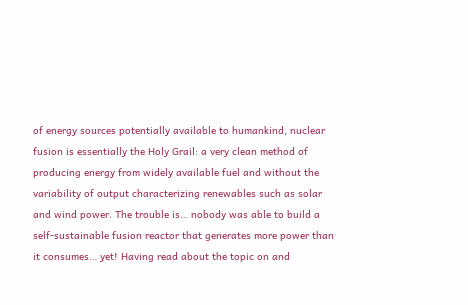of energy sources potentially available to humankind, nuclear fusion is essentially the Holy Grail: a very clean method of producing energy from widely available fuel and without the variability of output characterizing renewables such as solar and wind power. The trouble is… nobody was able to build a self-sustainable fusion reactor that generates more power than it consumes… yet! Having read about the topic on and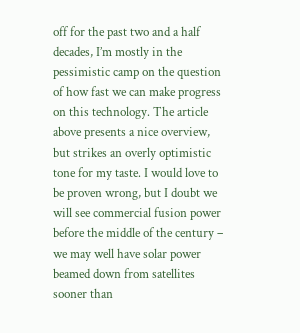off for the past two and a half decades, I’m mostly in the pessimistic camp on the question of how fast we can make progress on this technology. The article above presents a nice overview, but strikes an overly optimistic tone for my taste. I would love to be proven wrong, but I doubt we will see commercial fusion power before the middle of the century – we may well have solar power beamed down from satellites sooner than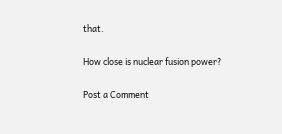that.

How close is nuclear fusion power?

Post a Comment